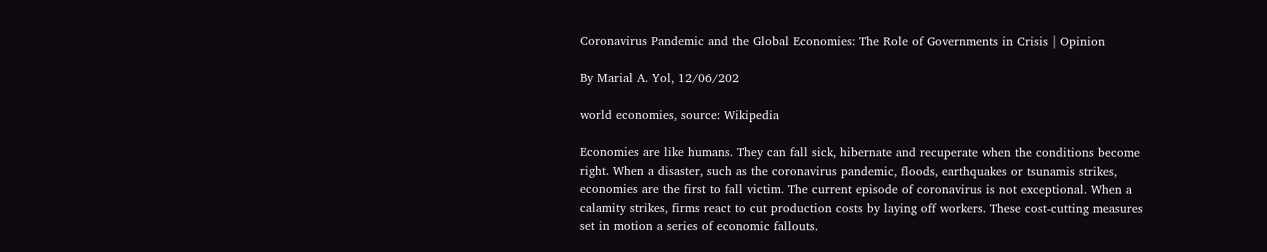Coronavirus Pandemic and the Global Economies: The Role of Governments in Crisis | Opinion

By Marial A. Yol, 12/06/202

world economies, source: Wikipedia

Economies are like humans. They can fall sick, hibernate and recuperate when the conditions become right. When a disaster, such as the coronavirus pandemic, floods, earthquakes or tsunamis strikes, economies are the first to fall victim. The current episode of coronavirus is not exceptional. When a calamity strikes, firms react to cut production costs by laying off workers. These cost-cutting measures set in motion a series of economic fallouts.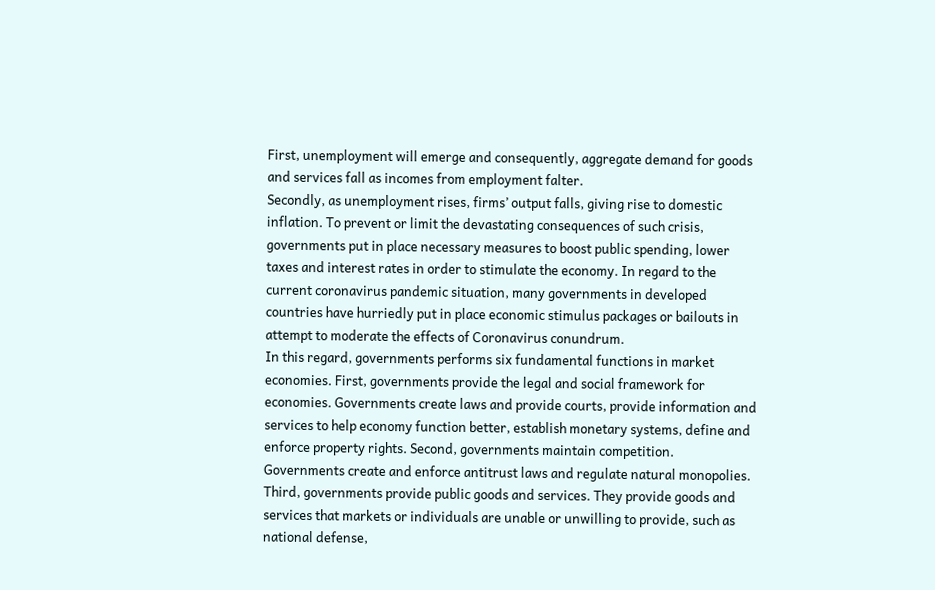First, unemployment will emerge and consequently, aggregate demand for goods and services fall as incomes from employment falter.
Secondly, as unemployment rises, firms’ output falls, giving rise to domestic inflation. To prevent or limit the devastating consequences of such crisis, governments put in place necessary measures to boost public spending, lower taxes and interest rates in order to stimulate the economy. In regard to the current coronavirus pandemic situation, many governments in developed countries have hurriedly put in place economic stimulus packages or bailouts in attempt to moderate the effects of Coronavirus conundrum.
In this regard, governments performs six fundamental functions in market economies. First, governments provide the legal and social framework for economies. Governments create laws and provide courts, provide information and services to help economy function better, establish monetary systems, define and enforce property rights. Second, governments maintain competition. Governments create and enforce antitrust laws and regulate natural monopolies. Third, governments provide public goods and services. They provide goods and services that markets or individuals are unable or unwilling to provide, such as national defense,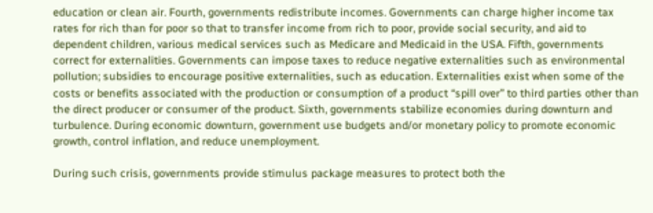education or clean air. Fourth, governments redistribute incomes. Governments can charge higher income tax rates for rich than for poor so that to transfer income from rich to poor, provide social security, and aid to dependent children, various medical services such as Medicare and Medicaid in the USA. Fifth, governments correct for externalities. Governments can impose taxes to reduce negative externalities such as environmental pollution; subsidies to encourage positive externalities, such as education. Externalities exist when some of the costs or benefits associated with the production or consumption of a product “spill over” to third parties other than the direct producer or consumer of the product. Sixth, governments stabilize economies during downturn and turbulence. During economic downturn, government use budgets and/or monetary policy to promote economic growth, control inflation, and reduce unemployment.

During such crisis, governments provide stimulus package measures to protect both the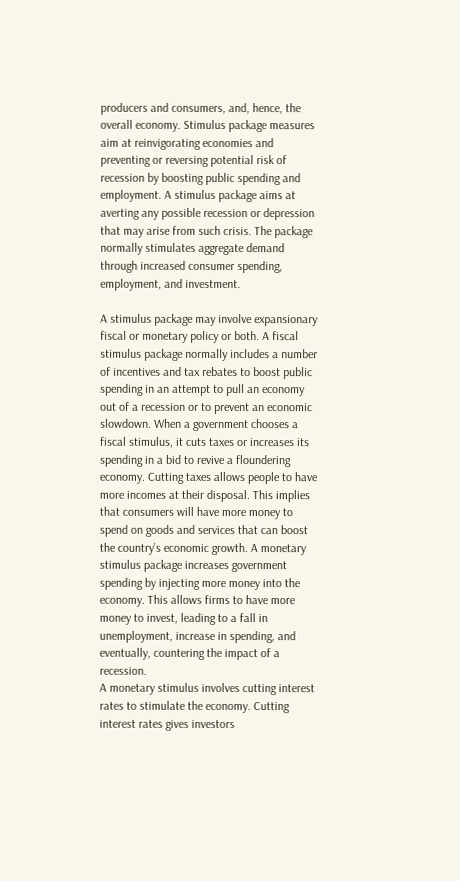producers and consumers, and, hence, the overall economy. Stimulus package measures aim at reinvigorating economies and preventing or reversing potential risk of recession by boosting public spending and employment. A stimulus package aims at averting any possible recession or depression that may arise from such crisis. The package normally stimulates aggregate demand through increased consumer spending, employment, and investment.

A stimulus package may involve expansionary fiscal or monetary policy or both. A fiscal stimulus package normally includes a number of incentives and tax rebates to boost public spending in an attempt to pull an economy out of a recession or to prevent an economic slowdown. When a government chooses a fiscal stimulus, it cuts taxes or increases its spending in a bid to revive a floundering economy. Cutting taxes allows people to have more incomes at their disposal. This implies that consumers will have more money to spend on goods and services that can boost the country’s economic growth. A monetary stimulus package increases government spending by injecting more money into the economy. This allows firms to have more money to invest, leading to a fall in unemployment, increase in spending, and eventually, countering the impact of a recession.
A monetary stimulus involves cutting interest rates to stimulate the economy. Cutting interest rates gives investors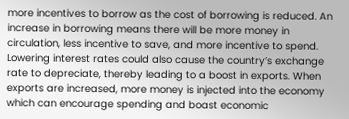more incentives to borrow as the cost of borrowing is reduced. An increase in borrowing means there will be more money in circulation, less incentive to save, and more incentive to spend. Lowering interest rates could also cause the country’s exchange rate to depreciate, thereby leading to a boost in exports. When exports are increased, more money is injected into the economy which can encourage spending and boast economic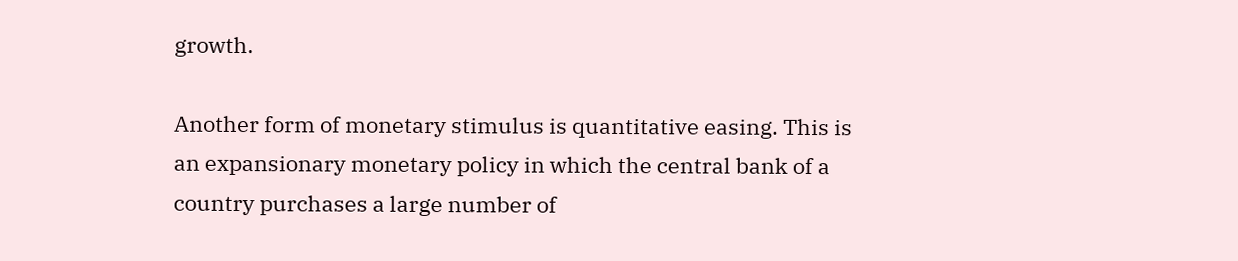growth.

Another form of monetary stimulus is quantitative easing. This is an expansionary monetary policy in which the central bank of a country purchases a large number of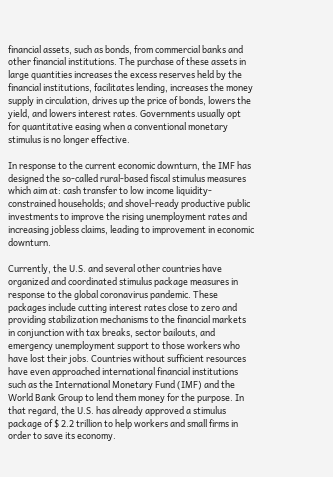financial assets, such as bonds, from commercial banks and other financial institutions. The purchase of these assets in large quantities increases the excess reserves held by the financial institutions, facilitates lending, increases the money supply in circulation, drives up the price of bonds, lowers the yield, and lowers interest rates. Governments usually opt for quantitative easing when a conventional monetary stimulus is no longer effective.

In response to the current economic downturn, the IMF has designed the so-called rural-based fiscal stimulus measures which aim at: cash transfer to low income liquidity-constrained households; and shovel-ready productive public investments to improve the rising unemployment rates and increasing jobless claims, leading to improvement in economic downturn.

Currently, the U.S. and several other countries have organized and coordinated stimulus package measures in response to the global coronavirus pandemic. These packages include cutting interest rates close to zero and providing stabilization mechanisms to the financial markets in conjunction with tax breaks, sector bailouts, and emergency unemployment support to those workers who have lost their jobs. Countries without sufficient resources have even approached international financial institutions such as the International Monetary Fund (IMF) and the World Bank Group to lend them money for the purpose. In that regard, the U.S. has already approved a stimulus package of $ 2.2 trillion to help workers and small firms in order to save its economy.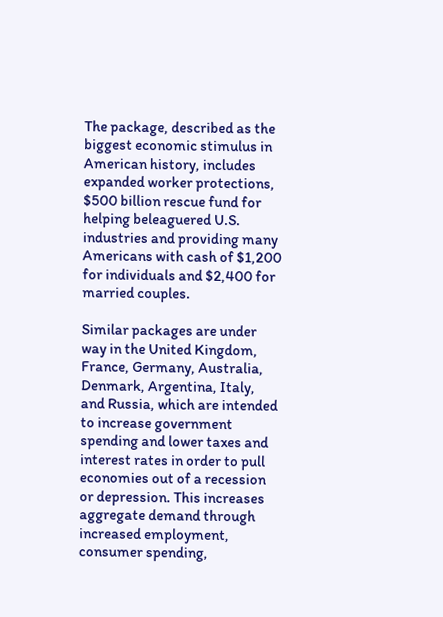The package, described as the biggest economic stimulus in American history, includes expanded worker protections, $500 billion rescue fund for helping beleaguered U.S. industries and providing many Americans with cash of $1,200 for individuals and $2,400 for married couples.

Similar packages are under way in the United Kingdom, France, Germany, Australia, Denmark, Argentina, Italy, and Russia, which are intended to increase government spending and lower taxes and interest rates in order to pull economies out of a recession or depression. This increases aggregate demand through increased employment, consumer spending,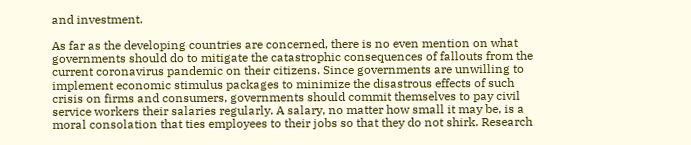and investment.

As far as the developing countries are concerned, there is no even mention on what governments should do to mitigate the catastrophic consequences of fallouts from the current coronavirus pandemic on their citizens. Since governments are unwilling to implement economic stimulus packages to minimize the disastrous effects of such crisis on firms and consumers, governments should commit themselves to pay civil service workers their salaries regularly. A salary, no matter how small it may be, is a moral consolation that ties employees to their jobs so that they do not shirk. Research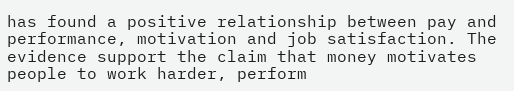has found a positive relationship between pay and performance, motivation and job satisfaction. The evidence support the claim that money motivates people to work harder, perform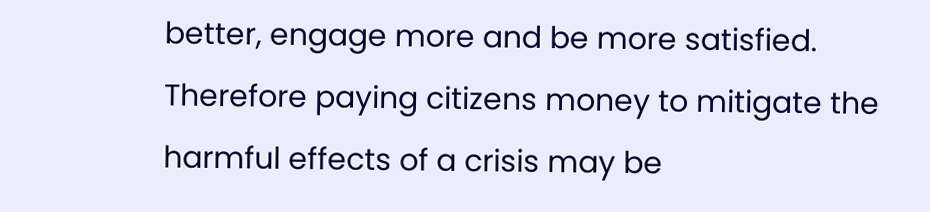better, engage more and be more satisfied. Therefore paying citizens money to mitigate the harmful effects of a crisis may be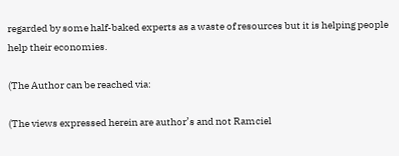regarded by some half-baked experts as a waste of resources but it is helping people help their economies.

(The Author can be reached via:

(The views expressed herein are author’s and not Ramciel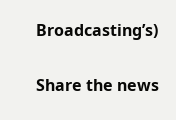Broadcasting’s)

Share the news